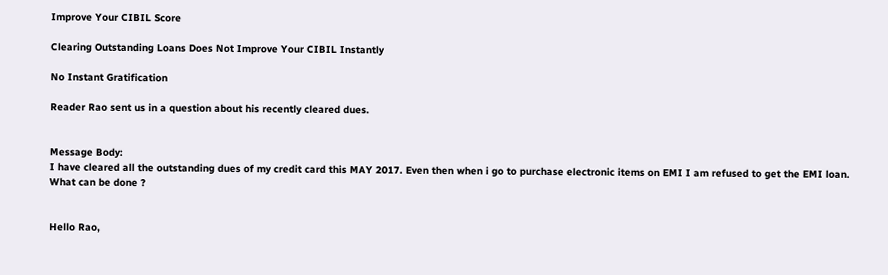Improve Your CIBIL Score

Clearing Outstanding Loans Does Not Improve Your CIBIL Instantly

No Instant Gratification

Reader Rao sent us in a question about his recently cleared dues.


Message Body:
I have cleared all the outstanding dues of my credit card this MAY 2017. Even then when i go to purchase electronic items on EMI I am refused to get the EMI loan. What can be done ?


Hello Rao,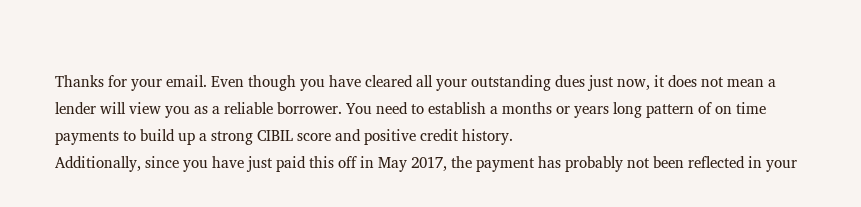Thanks for your email. Even though you have cleared all your outstanding dues just now, it does not mean a lender will view you as a reliable borrower. You need to establish a months or years long pattern of on time payments to build up a strong CIBIL score and positive credit history.
Additionally, since you have just paid this off in May 2017, the payment has probably not been reflected in your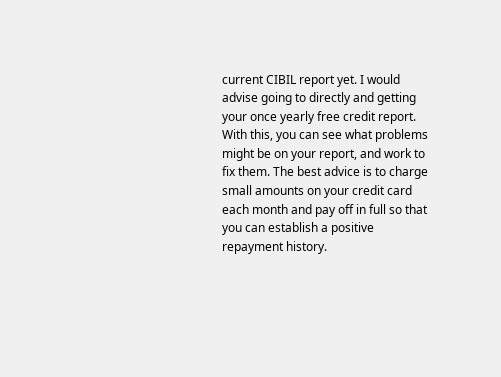current CIBIL report yet. I would advise going to directly and getting your once yearly free credit report.
With this, you can see what problems might be on your report, and work to fix them. The best advice is to charge small amounts on your credit card each month and pay off in full so that you can establish a positive repayment history.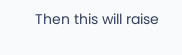Then this will raise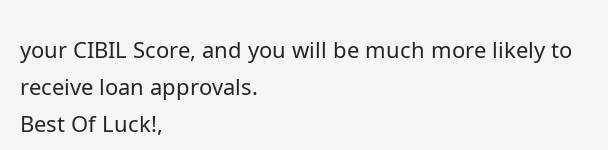your CIBIL Score, and you will be much more likely to receive loan approvals.
Best Of Luck!,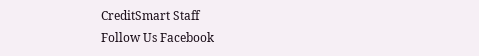CreditSmart Staff
Follow Us Facebook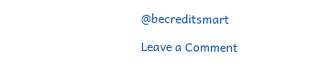@becreditsmart

Leave a Comment